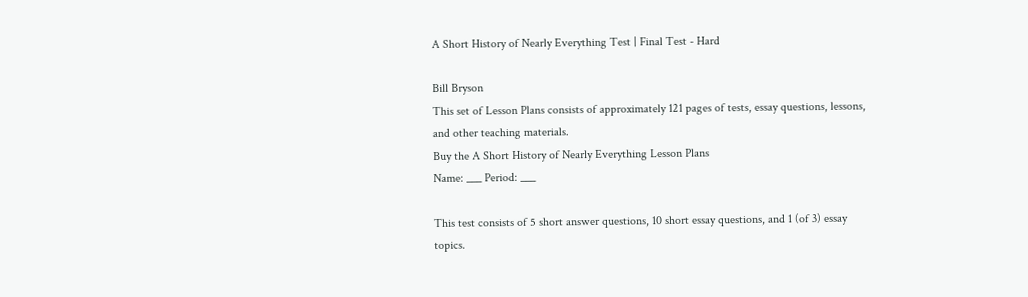A Short History of Nearly Everything Test | Final Test - Hard

Bill Bryson
This set of Lesson Plans consists of approximately 121 pages of tests, essay questions, lessons, and other teaching materials.
Buy the A Short History of Nearly Everything Lesson Plans
Name: ___ Period: ___

This test consists of 5 short answer questions, 10 short essay questions, and 1 (of 3) essay topics.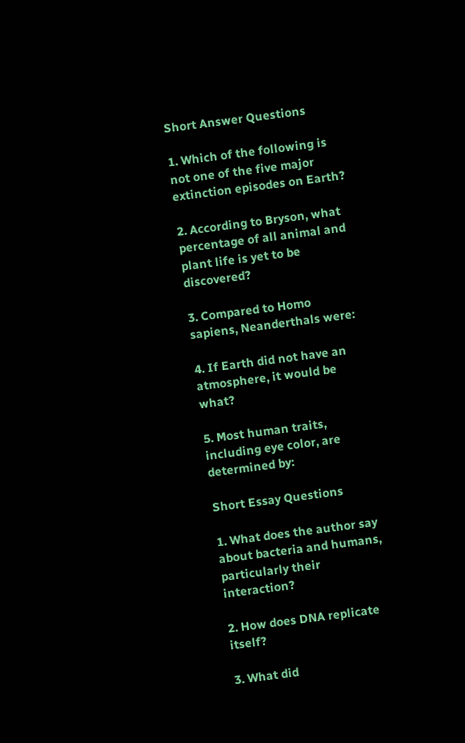Short Answer Questions

1. Which of the following is not one of the five major extinction episodes on Earth?

2. According to Bryson, what percentage of all animal and plant life is yet to be discovered?

3. Compared to Homo sapiens, Neanderthals were:

4. If Earth did not have an atmosphere, it would be what?

5. Most human traits, including eye color, are determined by:

Short Essay Questions

1. What does the author say about bacteria and humans, particularly their interaction?

2. How does DNA replicate itself?

3. What did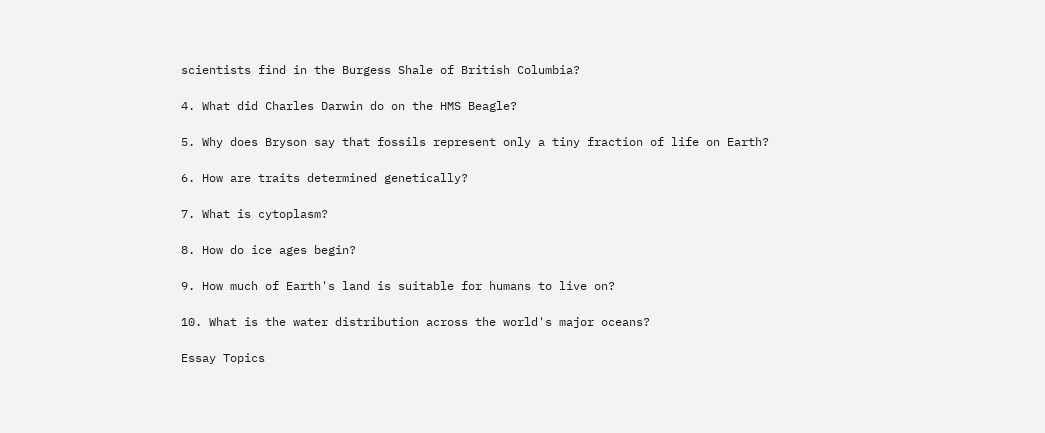scientists find in the Burgess Shale of British Columbia?

4. What did Charles Darwin do on the HMS Beagle?

5. Why does Bryson say that fossils represent only a tiny fraction of life on Earth?

6. How are traits determined genetically?

7. What is cytoplasm?

8. How do ice ages begin?

9. How much of Earth's land is suitable for humans to live on?

10. What is the water distribution across the world's major oceans?

Essay Topics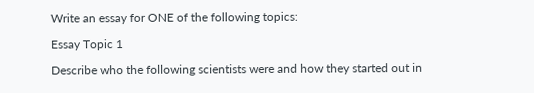Write an essay for ONE of the following topics:

Essay Topic 1

Describe who the following scientists were and how they started out in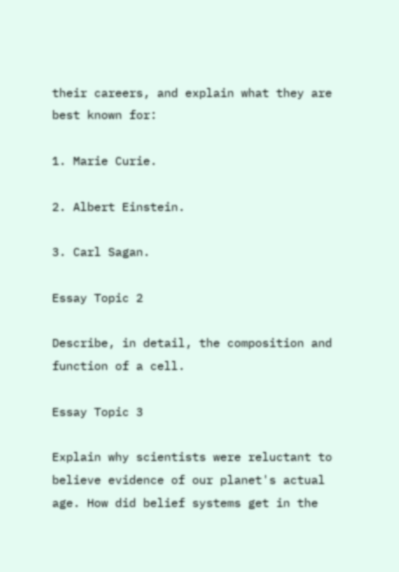their careers, and explain what they are best known for:

1. Marie Curie.

2. Albert Einstein.

3. Carl Sagan.

Essay Topic 2

Describe, in detail, the composition and function of a cell.

Essay Topic 3

Explain why scientists were reluctant to believe evidence of our planet's actual age. How did belief systems get in the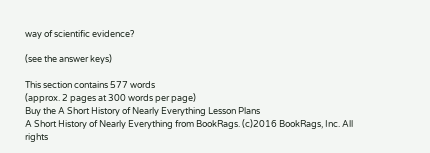way of scientific evidence?

(see the answer keys)

This section contains 577 words
(approx. 2 pages at 300 words per page)
Buy the A Short History of Nearly Everything Lesson Plans
A Short History of Nearly Everything from BookRags. (c)2016 BookRags, Inc. All rights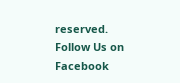reserved.
Follow Us on Facebook